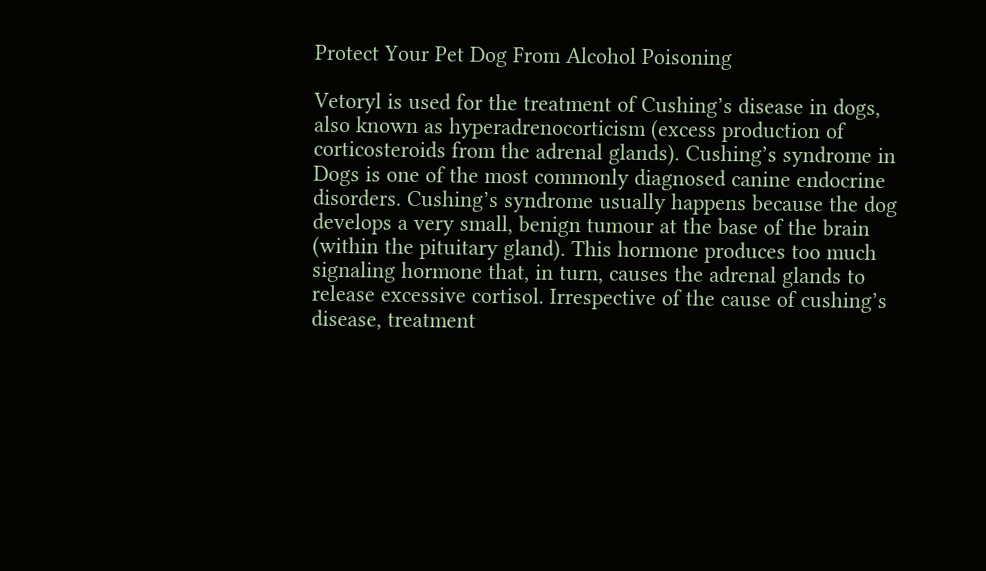Protect Your Pet Dog From Alcohol Poisoning

Vetoryl is used for the treatment of Cushing’s disease in dogs, also known as hyperadrenocorticism (excess production of corticosteroids from the adrenal glands). Cushing’s syndrome in Dogs is one of the most commonly diagnosed canine endocrine disorders. Cushing’s syndrome usually happens because the dog develops a very small, benign tumour at the base of the brain (within the pituitary gland). This hormone produces too much signaling hormone that, in turn, causes the adrenal glands to release excessive cortisol. Irrespective of the cause of cushing’s disease, treatment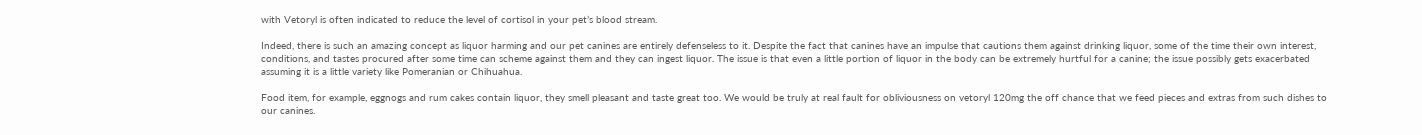with Vetoryl is often indicated to reduce the level of cortisol in your pet’s blood stream.

Indeed, there is such an amazing concept as liquor harming and our pet canines are entirely defenseless to it. Despite the fact that canines have an impulse that cautions them against drinking liquor, some of the time their own interest, conditions, and tastes procured after some time can scheme against them and they can ingest liquor. The issue is that even a little portion of liquor in the body can be extremely hurtful for a canine; the issue possibly gets exacerbated assuming it is a little variety like Pomeranian or Chihuahua.

Food item, for example, eggnogs and rum cakes contain liquor, they smell pleasant and taste great too. We would be truly at real fault for obliviousness on vetoryl 120mg the off chance that we feed pieces and extras from such dishes to our canines.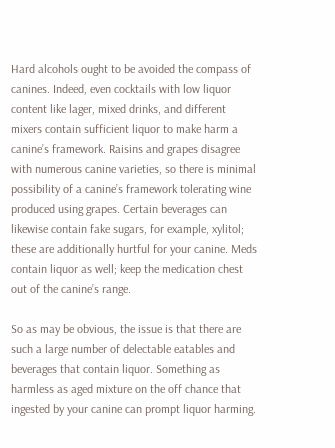Hard alcohols ought to be avoided the compass of canines. Indeed, even cocktails with low liquor content like lager, mixed drinks, and different mixers contain sufficient liquor to make harm a canine’s framework. Raisins and grapes disagree with numerous canine varieties, so there is minimal possibility of a canine’s framework tolerating wine produced using grapes. Certain beverages can likewise contain fake sugars, for example, xylitol; these are additionally hurtful for your canine. Meds contain liquor as well; keep the medication chest out of the canine’s range.

So as may be obvious, the issue is that there are such a large number of delectable eatables and beverages that contain liquor. Something as harmless as aged mixture on the off chance that ingested by your canine can prompt liquor harming.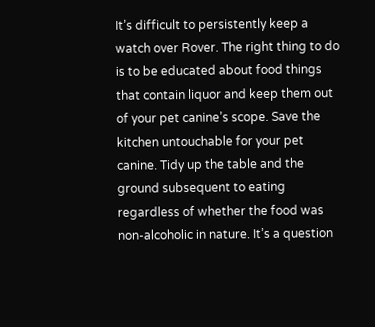It’s difficult to persistently keep a watch over Rover. The right thing to do is to be educated about food things that contain liquor and keep them out of your pet canine’s scope. Save the kitchen untouchable for your pet canine. Tidy up the table and the ground subsequent to eating regardless of whether the food was non-alcoholic in nature. It’s a question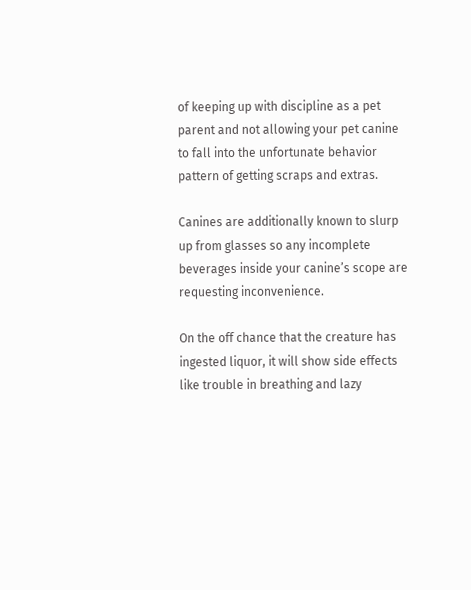of keeping up with discipline as a pet parent and not allowing your pet canine to fall into the unfortunate behavior pattern of getting scraps and extras.

Canines are additionally known to slurp up from glasses so any incomplete beverages inside your canine’s scope are requesting inconvenience.

On the off chance that the creature has ingested liquor, it will show side effects like trouble in breathing and lazy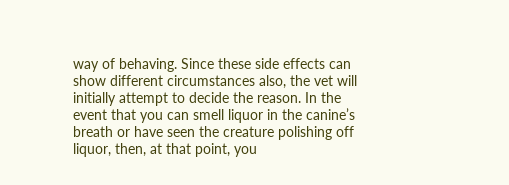way of behaving. Since these side effects can show different circumstances also, the vet will initially attempt to decide the reason. In the event that you can smell liquor in the canine’s breath or have seen the creature polishing off liquor, then, at that point, you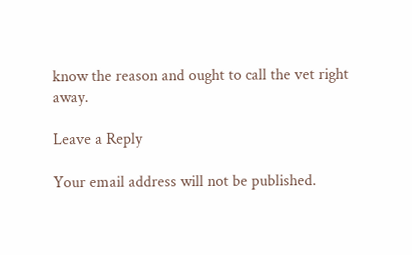know the reason and ought to call the vet right away.

Leave a Reply

Your email address will not be published.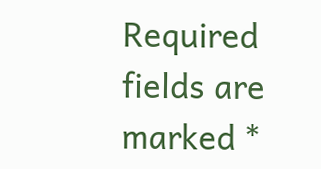Required fields are marked *